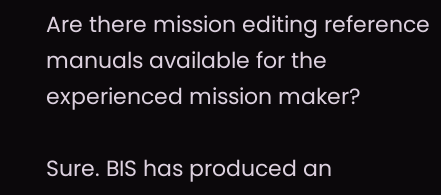Are there mission editing reference manuals available for the experienced mission maker?

Sure. BIS has produced an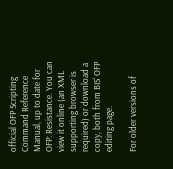official OFP Scripting Command Reference Manual, up to date for OFP: Resistance. You can view it online (an XML supporting browser is required) or download a copy, both from BIS' OFP editing page.

For older versions of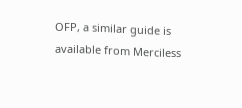OFP, a similar guide is available from Merciless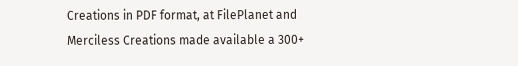Creations in PDF format, at FilePlanet and Merciless Creations made available a 300+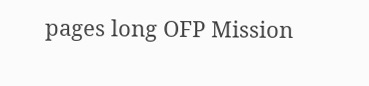pages long OFP Mission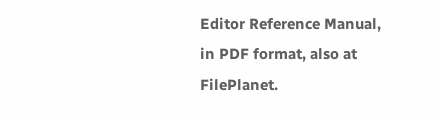Editor Reference Manual, in PDF format, also at FilePlanet.